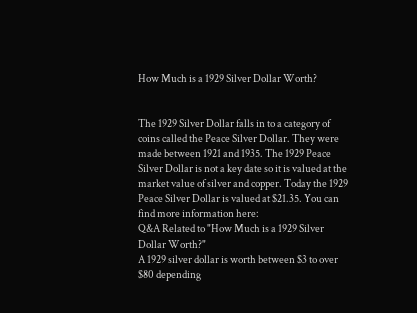How Much is a 1929 Silver Dollar Worth?


The 1929 Silver Dollar falls in to a category of coins called the Peace Silver Dollar. They were made between 1921 and 1935. The 1929 Peace Silver Dollar is not a key date so it is valued at the market value of silver and copper. Today the 1929 Peace Silver Dollar is valued at $21.35. You can find more information here:
Q&A Related to "How Much is a 1929 Silver Dollar Worth?"
A 1929 silver dollar is worth between $3 to over $80 depending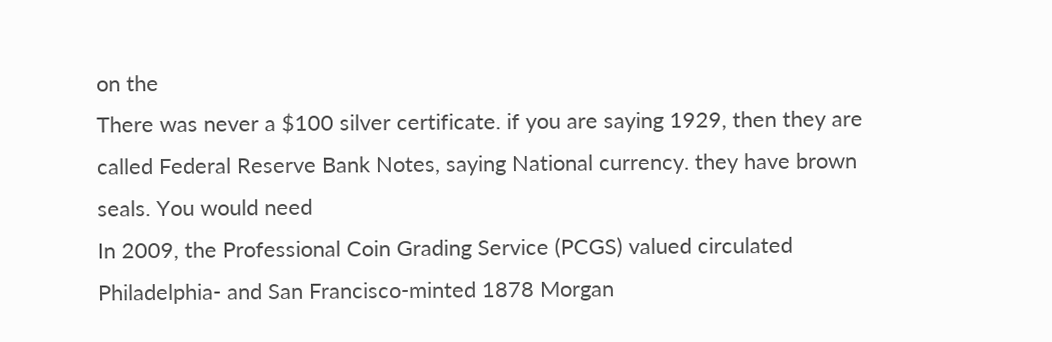on the
There was never a $100 silver certificate. if you are saying 1929, then they are called Federal Reserve Bank Notes, saying National currency. they have brown seals. You would need
In 2009, the Professional Coin Grading Service (PCGS) valued circulated Philadelphia- and San Francisco-minted 1878 Morgan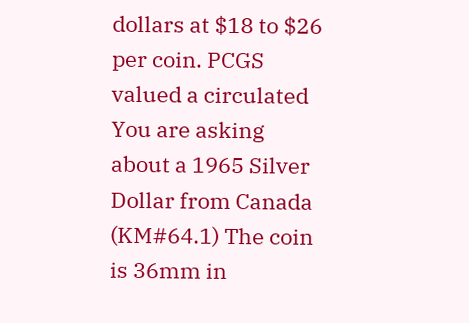dollars at $18 to $26 per coin. PCGS valued a circulated
You are asking about a 1965 Silver Dollar from Canada (KM#64.1) The coin is 36mm in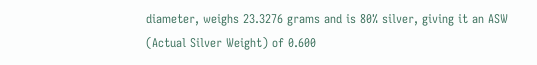diameter, weighs 23.3276 grams and is 80% silver, giving it an ASW (Actual Silver Weight) of 0.600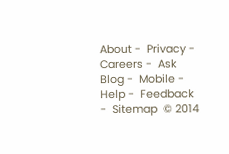About -  Privacy -  Careers -  Ask Blog -  Mobile -  Help -  Feedback  -  Sitemap  © 2014